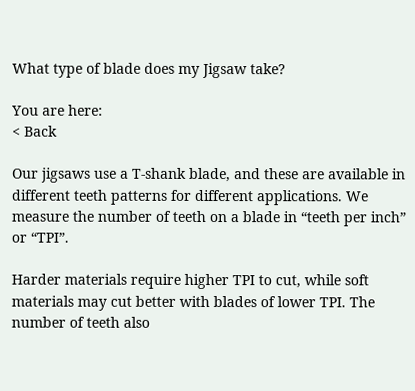What type of blade does my Jigsaw take?

You are here:
< Back

Our jigsaws use a T-shank blade, and these are available in different teeth patterns for different applications. We measure the number of teeth on a blade in “teeth per inch” or “TPI”.

Harder materials require higher TPI to cut, while soft materials may cut better with blades of lower TPI. The number of teeth also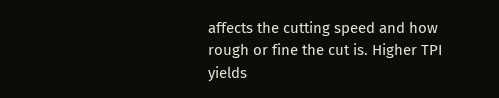affects the cutting speed and how rough or fine the cut is. Higher TPI yields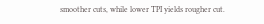smoother cuts, while lower TPI yields rougher cut.